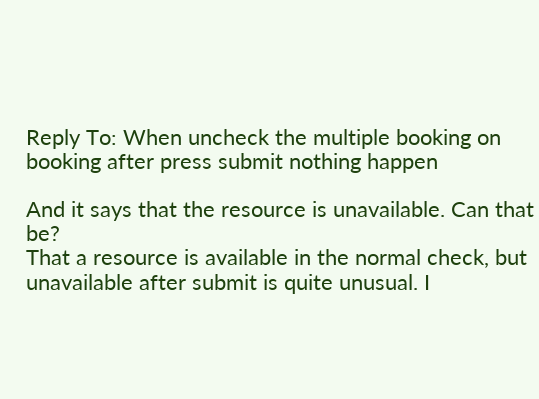Reply To: When uncheck the multiple booking on booking after press submit nothing happen

And it says that the resource is unavailable. Can that be?
That a resource is available in the normal check, but unavailable after submit is quite unusual. I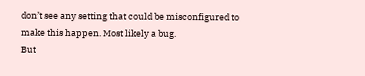don’t see any setting that could be misconfigured to make this happen. Most likely a bug.
But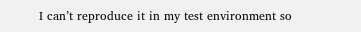I can’t reproduce it in my test environment so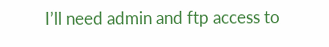I’ll need admin and ftp access to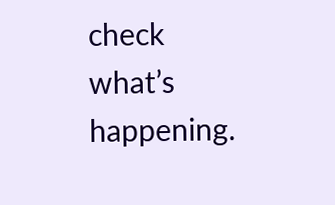check what’s happening.